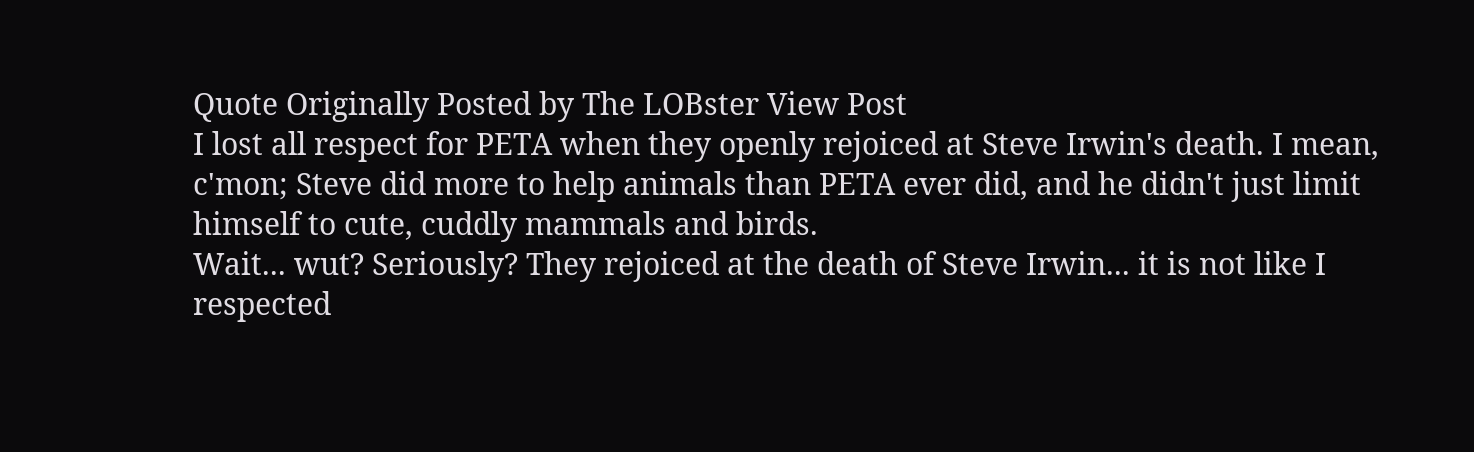Quote Originally Posted by The LOBster View Post
I lost all respect for PETA when they openly rejoiced at Steve Irwin's death. I mean, c'mon; Steve did more to help animals than PETA ever did, and he didn't just limit himself to cute, cuddly mammals and birds.
Wait... wut? Seriously? They rejoiced at the death of Steve Irwin... it is not like I respected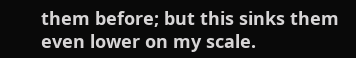them before; but this sinks them even lower on my scale.